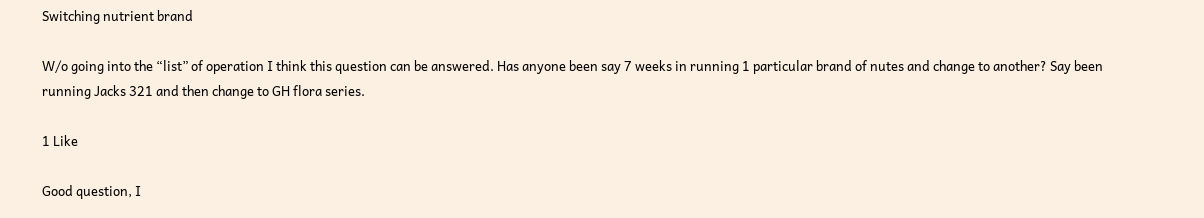Switching nutrient brand

W/o going into the “list” of operation I think this question can be answered. Has anyone been say 7 weeks in running 1 particular brand of nutes and change to another? Say been running Jacks 321 and then change to GH flora series.

1 Like

Good question, I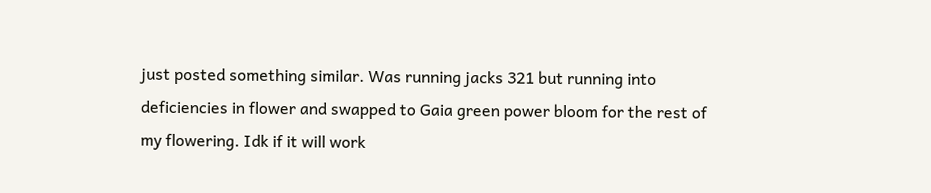just posted something similar. Was running jacks 321 but running into deficiencies in flower and swapped to Gaia green power bloom for the rest of my flowering. Idk if it will work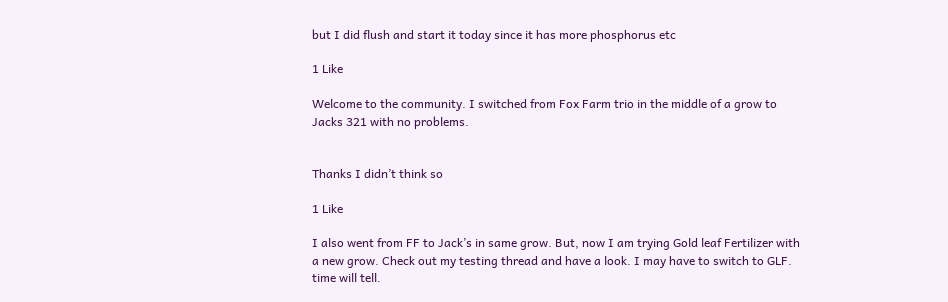but I did flush and start it today since it has more phosphorus etc

1 Like

Welcome to the community. I switched from Fox Farm trio in the middle of a grow to Jacks 321 with no problems.


Thanks I didn’t think so

1 Like

I also went from FF to Jack’s in same grow. But, now I am trying Gold leaf Fertilizer with a new grow. Check out my testing thread and have a look. I may have to switch to GLF. time will tell.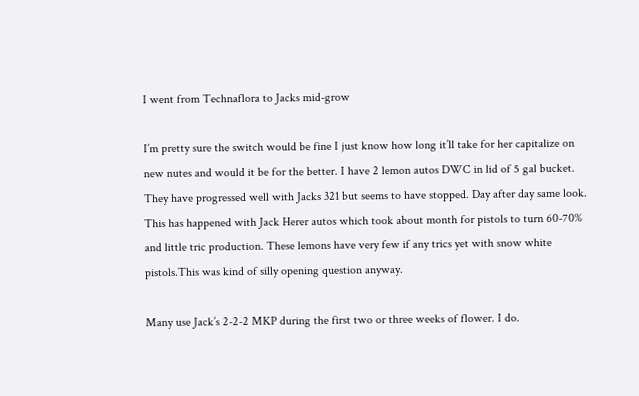I went from Technaflora to Jacks mid-grow

I’m pretty sure the switch would be fine I just know how long it’ll take for her capitalize on new nutes and would it be for the better. I have 2 lemon autos DWC in lid of 5 gal bucket. They have progressed well with Jacks 321 but seems to have stopped. Day after day same look. This has happened with Jack Herer autos which took about month for pistols to turn 60-70% and little tric production. These lemons have very few if any trics yet with snow white pistols.This was kind of silly opening question anyway.

Many use Jack’s 2-2-2 MKP during the first two or three weeks of flower. I do.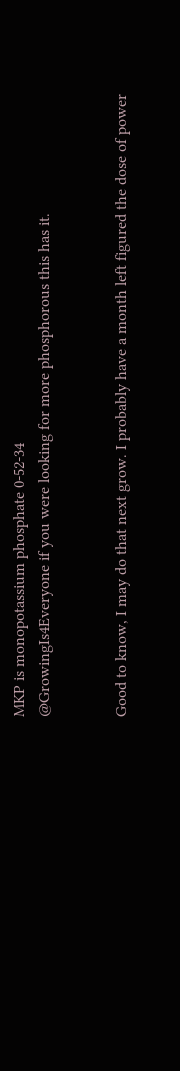MKP is monopotassium phosphate 0-52-34
@GrowingIs4Everyone if you were looking for more phosphorous this has it.


Good to know, I may do that next grow. I probably have a month left figured the dose of power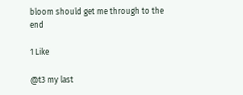bloom should get me through to the end

1 Like

@t3 my last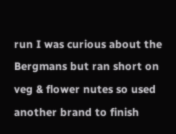run I was curious about the Bergmans but ran short on veg & flower nutes so used another brand to finish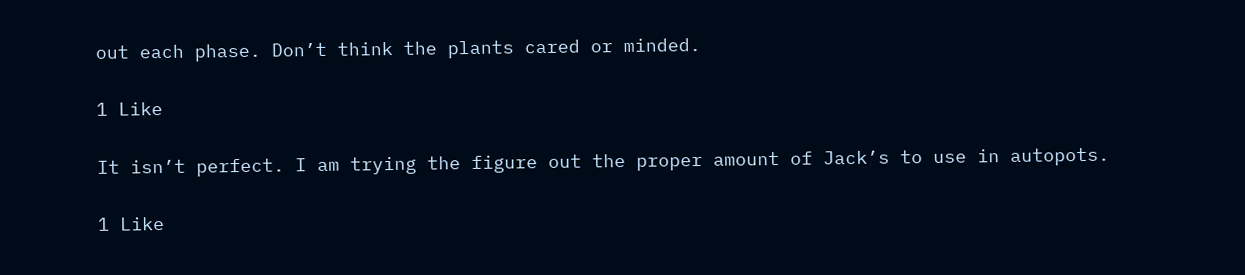out each phase. Don’t think the plants cared or minded.

1 Like

It isn’t perfect. I am trying the figure out the proper amount of Jack’s to use in autopots.

1 Like